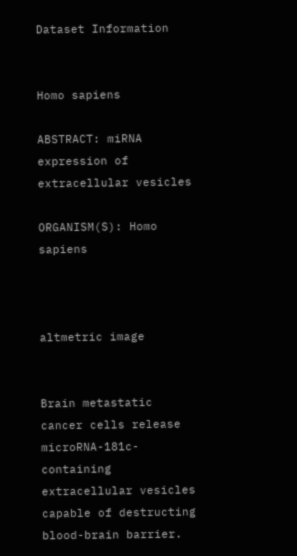Dataset Information


Homo sapiens

ABSTRACT: miRNA expression of extracellular vesicles

ORGANISM(S): Homo sapiens



altmetric image


Brain metastatic cancer cells release microRNA-181c-containing extracellular vesicles capable of destructing blood-brain barrier.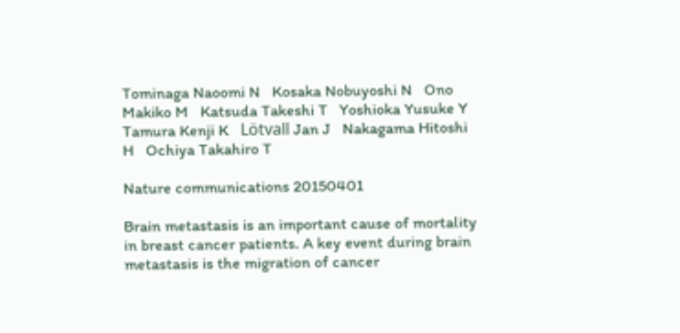Tominaga Naoomi N   Kosaka Nobuyoshi N   Ono Makiko M   Katsuda Takeshi T   Yoshioka Yusuke Y   Tamura Kenji K   Lötvall Jan J   Nakagama Hitoshi H   Ochiya Takahiro T

Nature communications 20150401

Brain metastasis is an important cause of mortality in breast cancer patients. A key event during brain metastasis is the migration of cancer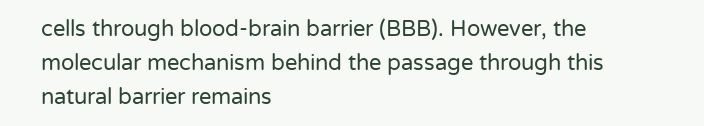cells through blood-brain barrier (BBB). However, the molecular mechanism behind the passage through this natural barrier remains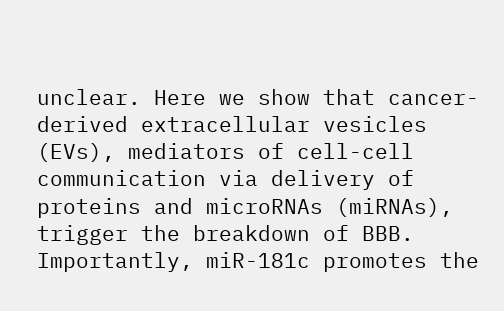unclear. Here we show that cancer-derived extracellular vesicles (EVs), mediators of cell-cell communication via delivery of proteins and microRNAs (miRNAs), trigger the breakdown of BBB. Importantly, miR-181c promotes the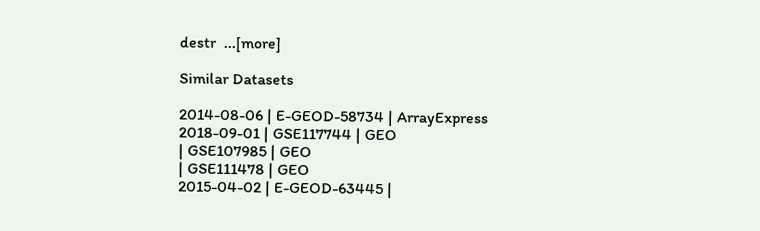destr  ...[more]

Similar Datasets

2014-08-06 | E-GEOD-58734 | ArrayExpress
2018-09-01 | GSE117744 | GEO
| GSE107985 | GEO
| GSE111478 | GEO
2015-04-02 | E-GEOD-63445 |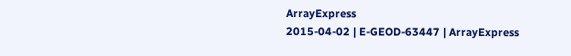ArrayExpress
2015-04-02 | E-GEOD-63447 | ArrayExpress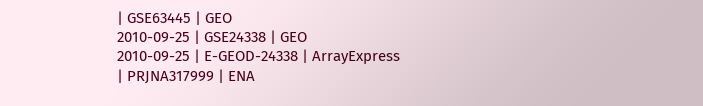| GSE63445 | GEO
2010-09-25 | GSE24338 | GEO
2010-09-25 | E-GEOD-24338 | ArrayExpress
| PRJNA317999 | ENA